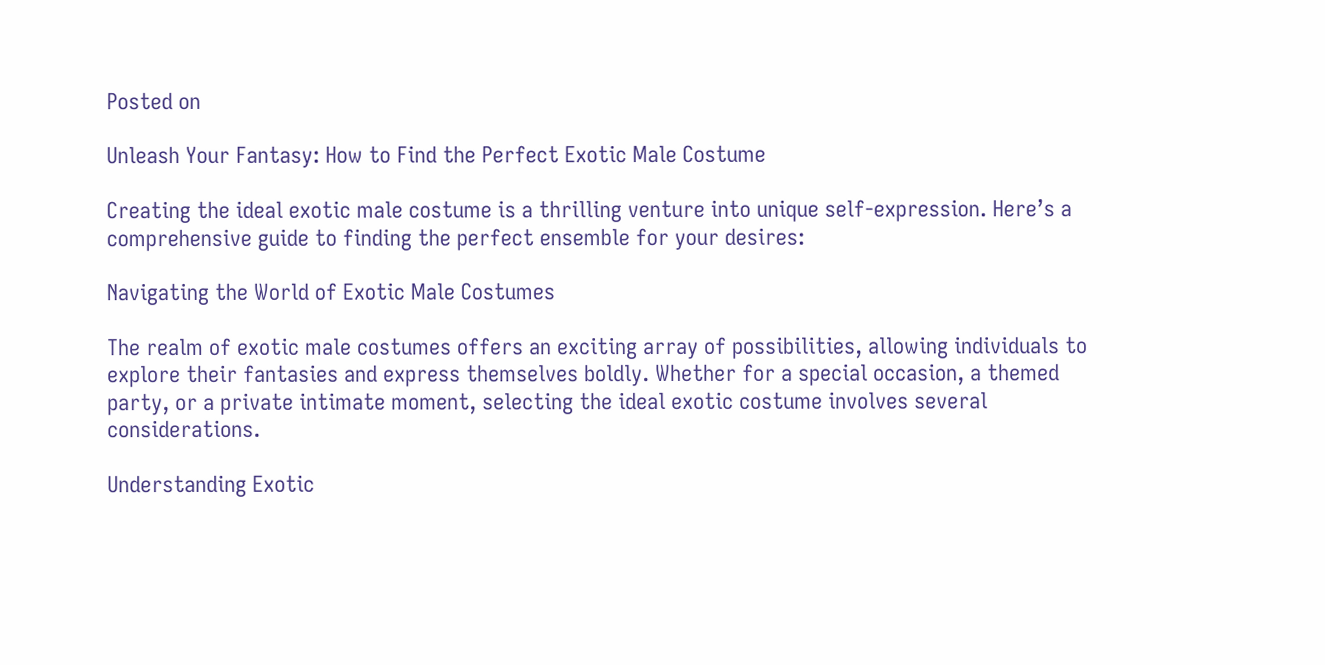Posted on

Unleash Your Fantasy: How to Find the Perfect Exotic Male Costume

Creating the ideal exotic male costume is a thrilling venture into unique self-expression. Here’s a comprehensive guide to finding the perfect ensemble for your desires:

Navigating the World of Exotic Male Costumes

The realm of exotic male costumes offers an exciting array of possibilities, allowing individuals to explore their fantasies and express themselves boldly. Whether for a special occasion, a themed party, or a private intimate moment, selecting the ideal exotic costume involves several considerations.

Understanding Exotic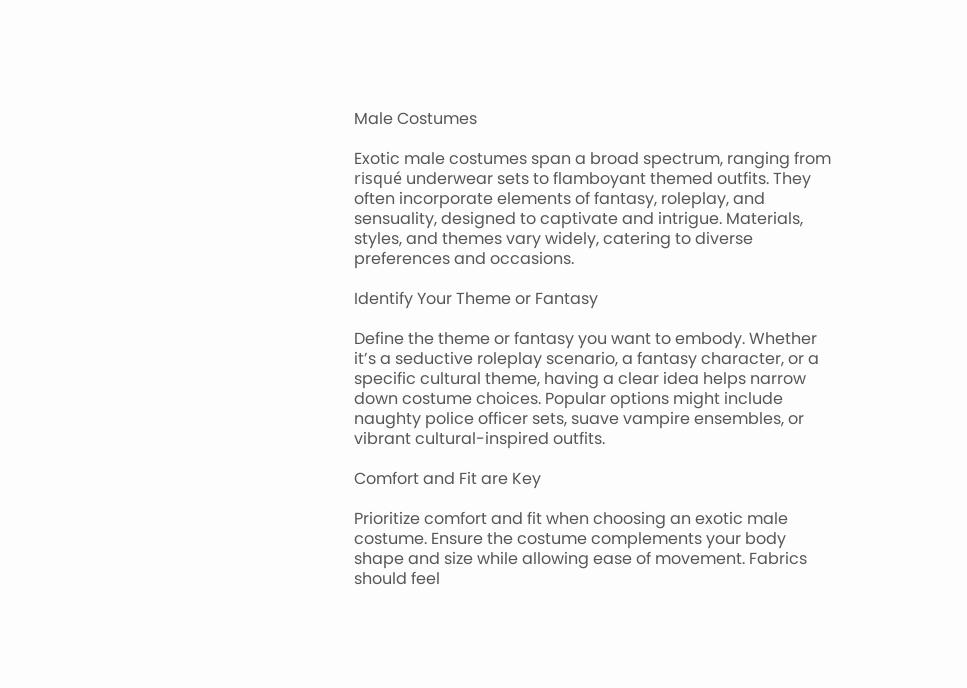Male Costumes

Exotic male costumes span a broad spectrum, ranging from risqué underwear sets to flamboyant themed outfits. They often incorporate elements of fantasy, roleplay, and sensuality, designed to captivate and intrigue. Materials, styles, and themes vary widely, catering to diverse preferences and occasions.

Identify Your Theme or Fantasy

Define the theme or fantasy you want to embody. Whether it’s a seductive roleplay scenario, a fantasy character, or a specific cultural theme, having a clear idea helps narrow down costume choices. Popular options might include naughty police officer sets, suave vampire ensembles, or vibrant cultural-inspired outfits.

Comfort and Fit are Key

Prioritize comfort and fit when choosing an exotic male costume. Ensure the costume complements your body shape and size while allowing ease of movement. Fabrics should feel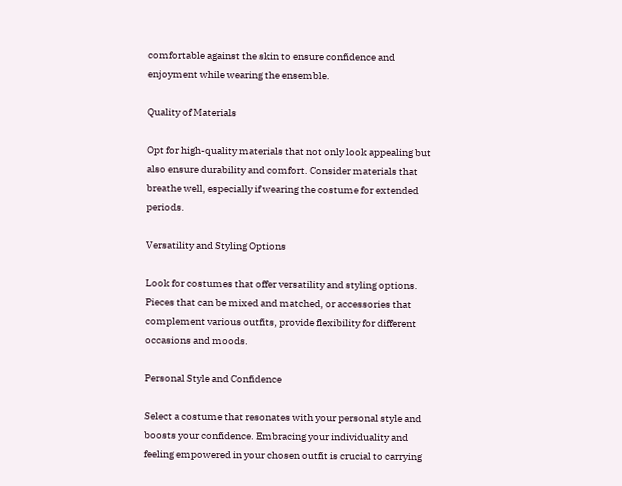comfortable against the skin to ensure confidence and enjoyment while wearing the ensemble.

Quality of Materials

Opt for high-quality materials that not only look appealing but also ensure durability and comfort. Consider materials that breathe well, especially if wearing the costume for extended periods.

Versatility and Styling Options

Look for costumes that offer versatility and styling options. Pieces that can be mixed and matched, or accessories that complement various outfits, provide flexibility for different occasions and moods.

Personal Style and Confidence

Select a costume that resonates with your personal style and boosts your confidence. Embracing your individuality and feeling empowered in your chosen outfit is crucial to carrying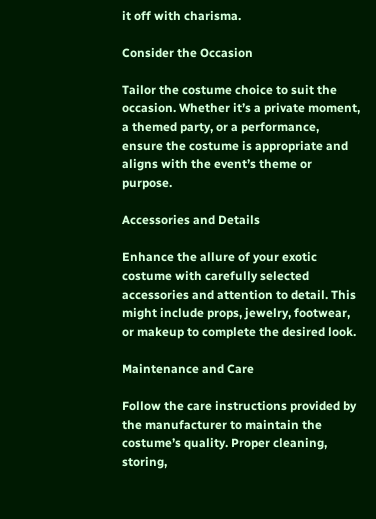it off with charisma.

Consider the Occasion

Tailor the costume choice to suit the occasion. Whether it’s a private moment, a themed party, or a performance, ensure the costume is appropriate and aligns with the event’s theme or purpose.

Accessories and Details

Enhance the allure of your exotic costume with carefully selected accessories and attention to detail. This might include props, jewelry, footwear, or makeup to complete the desired look.

Maintenance and Care

Follow the care instructions provided by the manufacturer to maintain the costume’s quality. Proper cleaning, storing,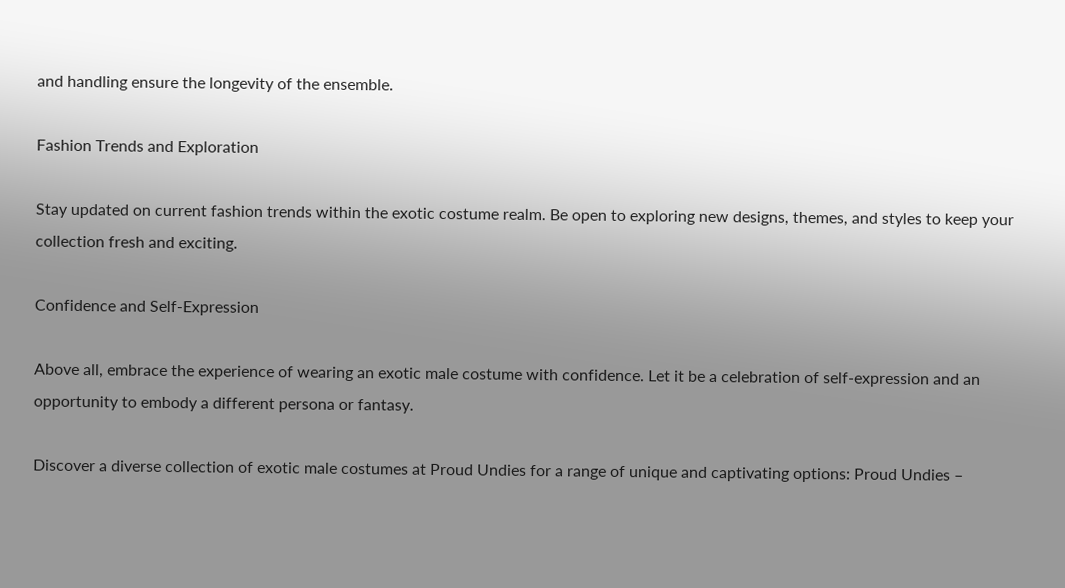and handling ensure the longevity of the ensemble.

Fashion Trends and Exploration

Stay updated on current fashion trends within the exotic costume realm. Be open to exploring new designs, themes, and styles to keep your collection fresh and exciting.

Confidence and Self-Expression

Above all, embrace the experience of wearing an exotic male costume with confidence. Let it be a celebration of self-expression and an opportunity to embody a different persona or fantasy.

Discover a diverse collection of exotic male costumes at Proud Undies for a range of unique and captivating options: Proud Undies –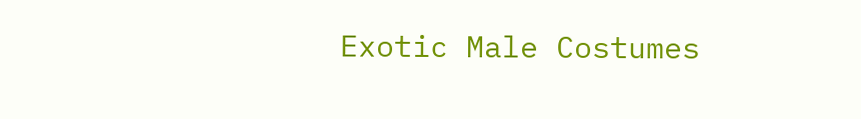Exotic Male Costumes